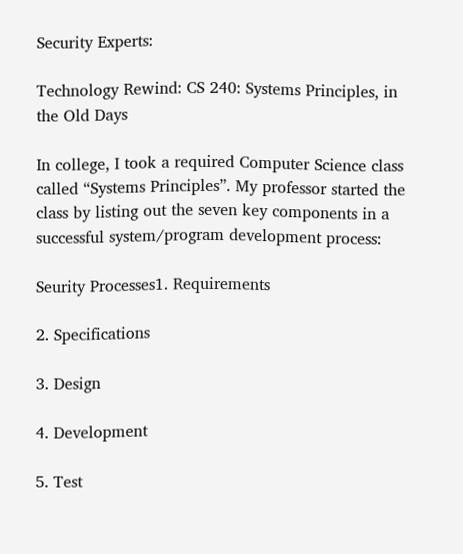Security Experts:

Technology Rewind: CS 240: Systems Principles, in the Old Days

In college, I took a required Computer Science class called “Systems Principles”. My professor started the class by listing out the seven key components in a successful system/program development process:

Seurity Processes1. Requirements

2. Specifications

3. Design

4. Development

5. Test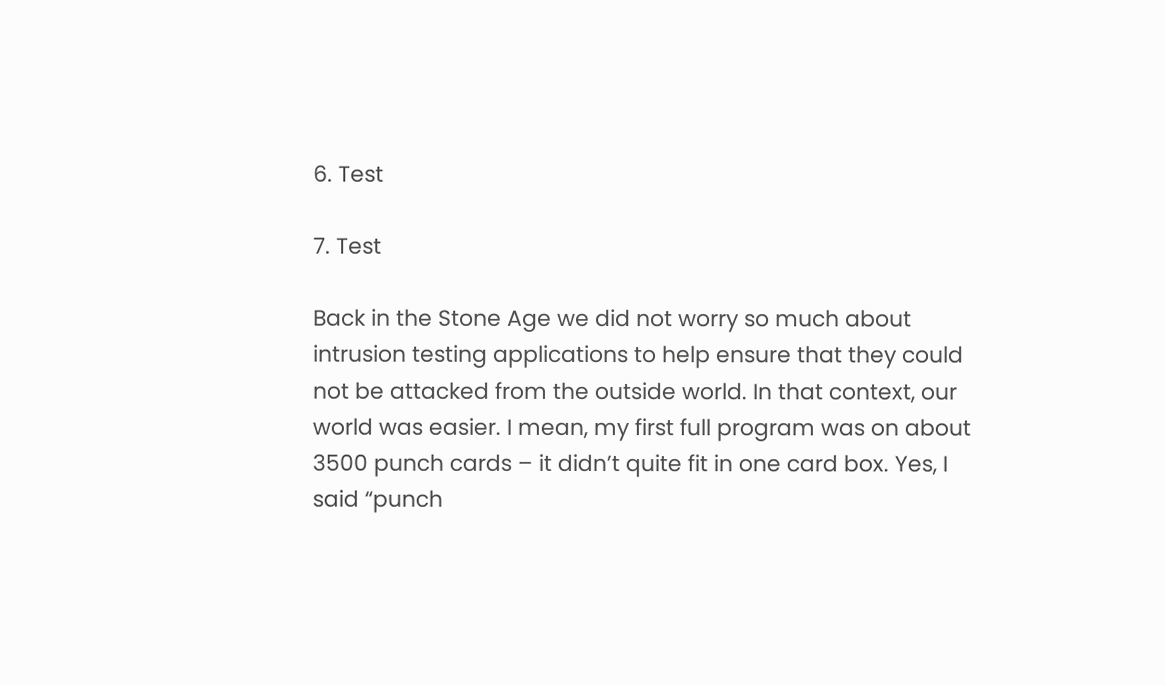6. Test

7. Test

Back in the Stone Age we did not worry so much about intrusion testing applications to help ensure that they could not be attacked from the outside world. In that context, our world was easier. I mean, my first full program was on about 3500 punch cards – it didn’t quite fit in one card box. Yes, I said “punch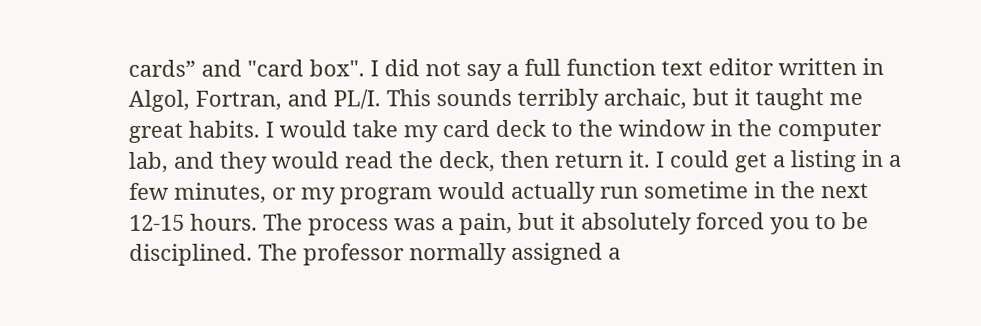cards” and "card box". I did not say a full function text editor written in Algol, Fortran, and PL/I. This sounds terribly archaic, but it taught me great habits. I would take my card deck to the window in the computer lab, and they would read the deck, then return it. I could get a listing in a few minutes, or my program would actually run sometime in the next 12-15 hours. The process was a pain, but it absolutely forced you to be disciplined. The professor normally assigned a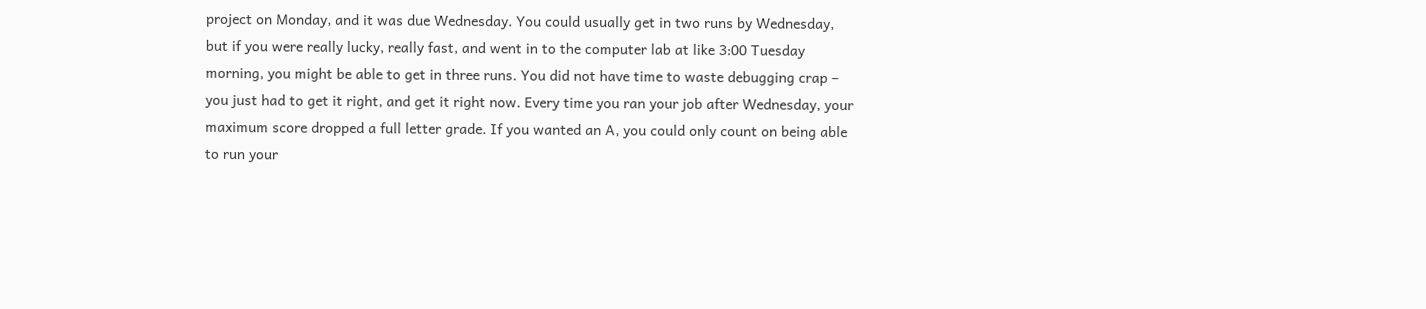project on Monday, and it was due Wednesday. You could usually get in two runs by Wednesday, but if you were really lucky, really fast, and went in to the computer lab at like 3:00 Tuesday morning, you might be able to get in three runs. You did not have time to waste debugging crap – you just had to get it right, and get it right now. Every time you ran your job after Wednesday, your maximum score dropped a full letter grade. If you wanted an A, you could only count on being able to run your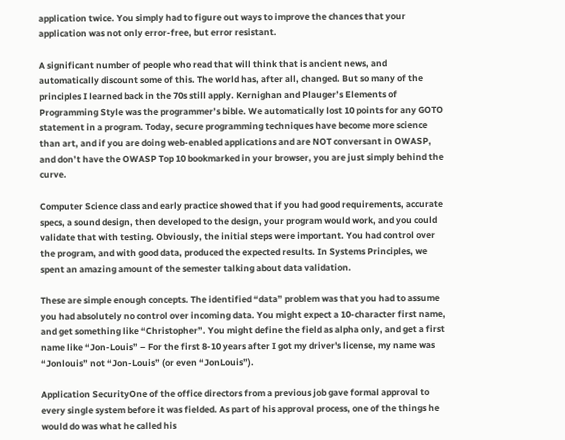application twice. You simply had to figure out ways to improve the chances that your application was not only error-free, but error resistant.

A significant number of people who read that will think that is ancient news, and automatically discount some of this. The world has, after all, changed. But so many of the principles I learned back in the 70s still apply. Kernighan and Plauger’s Elements of Programming Style was the programmer’s bible. We automatically lost 10 points for any GOTO statement in a program. Today, secure programming techniques have become more science than art, and if you are doing web-enabled applications and are NOT conversant in OWASP, and don’t have the OWASP Top 10 bookmarked in your browser, you are just simply behind the curve.

Computer Science class and early practice showed that if you had good requirements, accurate specs, a sound design, then developed to the design, your program would work, and you could validate that with testing. Obviously, the initial steps were important. You had control over the program, and with good data, produced the expected results. In Systems Principles, we spent an amazing amount of the semester talking about data validation.

These are simple enough concepts. The identified “data” problem was that you had to assume you had absolutely no control over incoming data. You might expect a 10-character first name, and get something like “Christopher”. You might define the field as alpha only, and get a first name like “Jon-Louis” – For the first 8-10 years after I got my driver's license, my name was “Jonlouis” not “Jon-Louis” (or even “JonLouis”).

Application SecurityOne of the office directors from a previous job gave formal approval to every single system before it was fielded. As part of his approval process, one of the things he would do was what he called his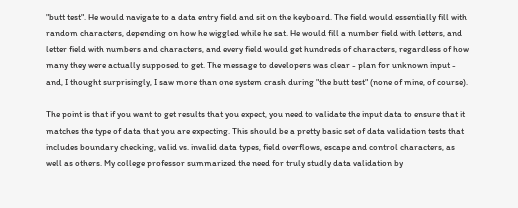"butt test". He would navigate to a data entry field and sit on the keyboard. The field would essentially fill with random characters, depending on how he wiggled while he sat. He would fill a number field with letters, and letter field with numbers and characters, and every field would get hundreds of characters, regardless of how many they were actually supposed to get. The message to developers was clear - plan for unknown input - and, I thought surprisingly, I saw more than one system crash during "the butt test" (none of mine, of course).

The point is that if you want to get results that you expect, you need to validate the input data to ensure that it matches the type of data that you are expecting. This should be a pretty basic set of data validation tests that includes boundary checking, valid vs. invalid data types, field overflows, escape and control characters, as well as others. My college professor summarized the need for truly studly data validation by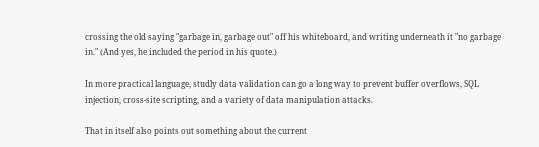crossing the old saying "garbage in, garbage out" off his whiteboard, and writing underneath it "no garbage in." (And yes, he included the period in his quote.)

In more practical language, studly data validation can go a long way to prevent buffer overflows, SQL injection, cross-site scripting, and a variety of data manipulation attacks.

That in itself also points out something about the current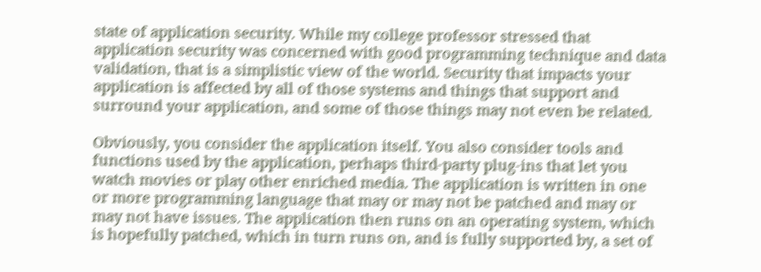state of application security. While my college professor stressed that application security was concerned with good programming technique and data validation, that is a simplistic view of the world. Security that impacts your application is affected by all of those systems and things that support and surround your application, and some of those things may not even be related.

Obviously, you consider the application itself. You also consider tools and functions used by the application, perhaps third-party plug-ins that let you watch movies or play other enriched media. The application is written in one or more programming language that may or may not be patched and may or may not have issues. The application then runs on an operating system, which is hopefully patched, which in turn runs on, and is fully supported by, a set of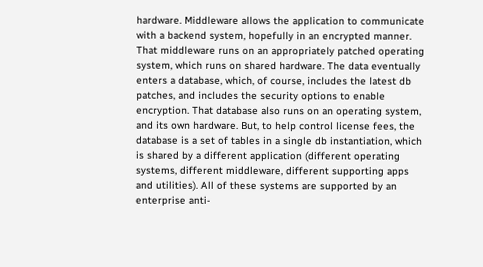hardware. Middleware allows the application to communicate with a backend system, hopefully in an encrypted manner. That middleware runs on an appropriately patched operating system, which runs on shared hardware. The data eventually enters a database, which, of course, includes the latest db patches, and includes the security options to enable encryption. That database also runs on an operating system, and its own hardware. But, to help control license fees, the database is a set of tables in a single db instantiation, which is shared by a different application (different operating systems, different middleware, different supporting apps and utilities). All of these systems are supported by an enterprise anti-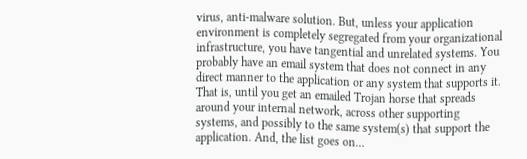virus, anti-malware solution. But, unless your application environment is completely segregated from your organizational infrastructure, you have tangential and unrelated systems. You probably have an email system that does not connect in any direct manner to the application or any system that supports it. That is, until you get an emailed Trojan horse that spreads around your internal network, across other supporting systems, and possibly to the same system(s) that support the application. And, the list goes on…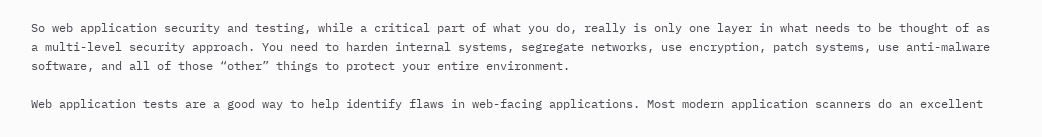So web application security and testing, while a critical part of what you do, really is only one layer in what needs to be thought of as a multi-level security approach. You need to harden internal systems, segregate networks, use encryption, patch systems, use anti-malware software, and all of those “other” things to protect your entire environment.

Web application tests are a good way to help identify flaws in web-facing applications. Most modern application scanners do an excellent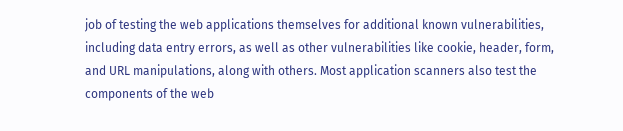job of testing the web applications themselves for additional known vulnerabilities, including data entry errors, as well as other vulnerabilities like cookie, header, form, and URL manipulations, along with others. Most application scanners also test the components of the web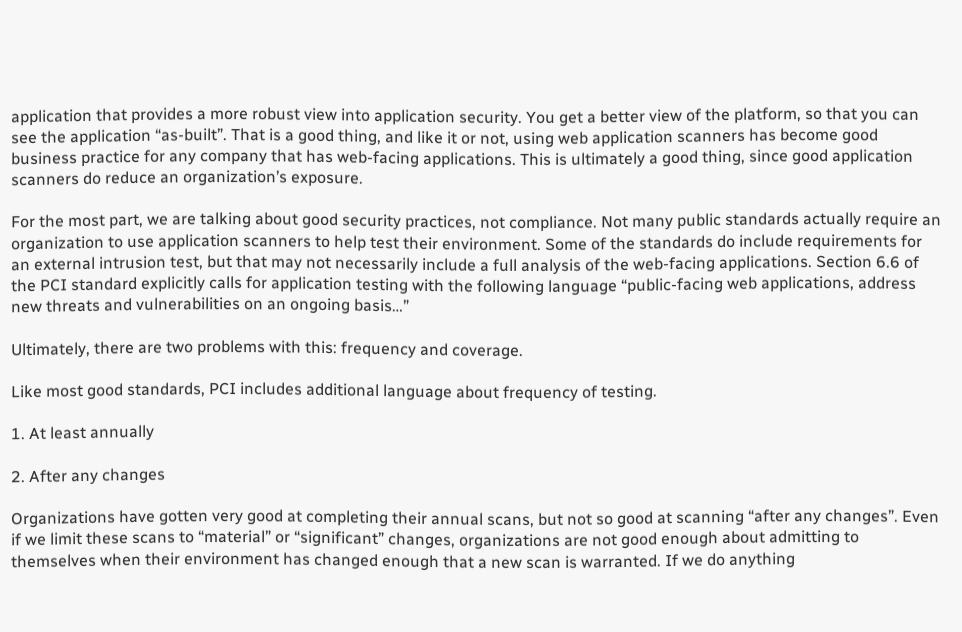application that provides a more robust view into application security. You get a better view of the platform, so that you can see the application “as-built”. That is a good thing, and like it or not, using web application scanners has become good business practice for any company that has web-facing applications. This is ultimately a good thing, since good application scanners do reduce an organization’s exposure.

For the most part, we are talking about good security practices, not compliance. Not many public standards actually require an organization to use application scanners to help test their environment. Some of the standards do include requirements for an external intrusion test, but that may not necessarily include a full analysis of the web-facing applications. Section 6.6 of the PCI standard explicitly calls for application testing with the following language “public-facing web applications, address new threats and vulnerabilities on an ongoing basis…”

Ultimately, there are two problems with this: frequency and coverage.

Like most good standards, PCI includes additional language about frequency of testing.

1. At least annually

2. After any changes

Organizations have gotten very good at completing their annual scans, but not so good at scanning “after any changes”. Even if we limit these scans to “material” or “significant” changes, organizations are not good enough about admitting to themselves when their environment has changed enough that a new scan is warranted. If we do anything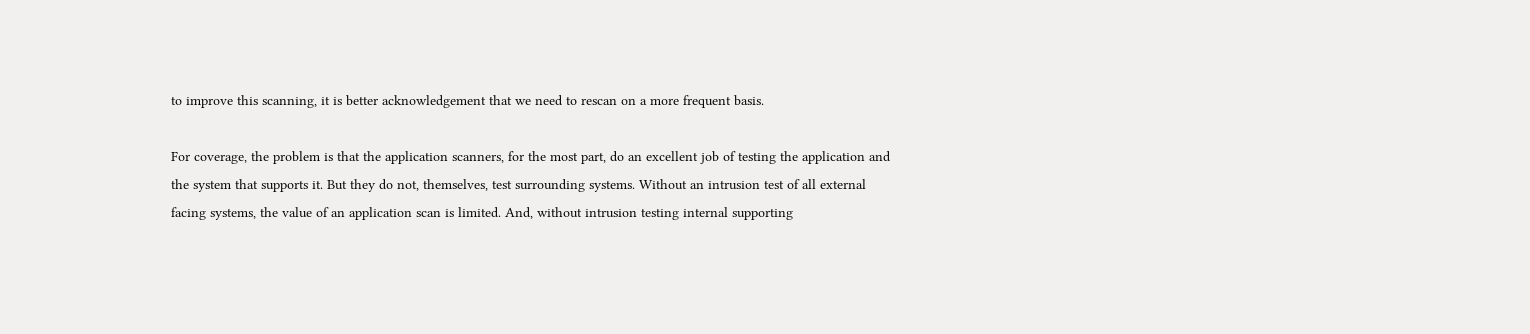to improve this scanning, it is better acknowledgement that we need to rescan on a more frequent basis.

For coverage, the problem is that the application scanners, for the most part, do an excellent job of testing the application and the system that supports it. But they do not, themselves, test surrounding systems. Without an intrusion test of all external facing systems, the value of an application scan is limited. And, without intrusion testing internal supporting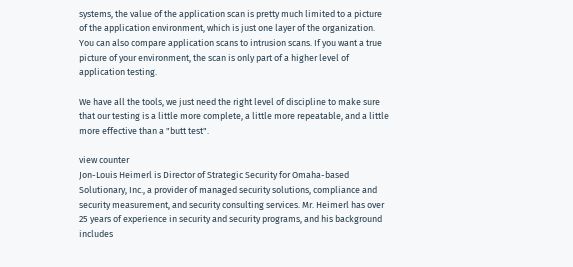systems, the value of the application scan is pretty much limited to a picture of the application environment, which is just one layer of the organization. You can also compare application scans to intrusion scans. If you want a true picture of your environment, the scan is only part of a higher level of application testing.

We have all the tools, we just need the right level of discipline to make sure that our testing is a little more complete, a little more repeatable, and a little more effective than a "butt test".

view counter
Jon-Louis Heimerl is Director of Strategic Security for Omaha-based Solutionary, Inc., a provider of managed security solutions, compliance and security measurement, and security consulting services. Mr. Heimerl has over 25 years of experience in security and security programs, and his background includes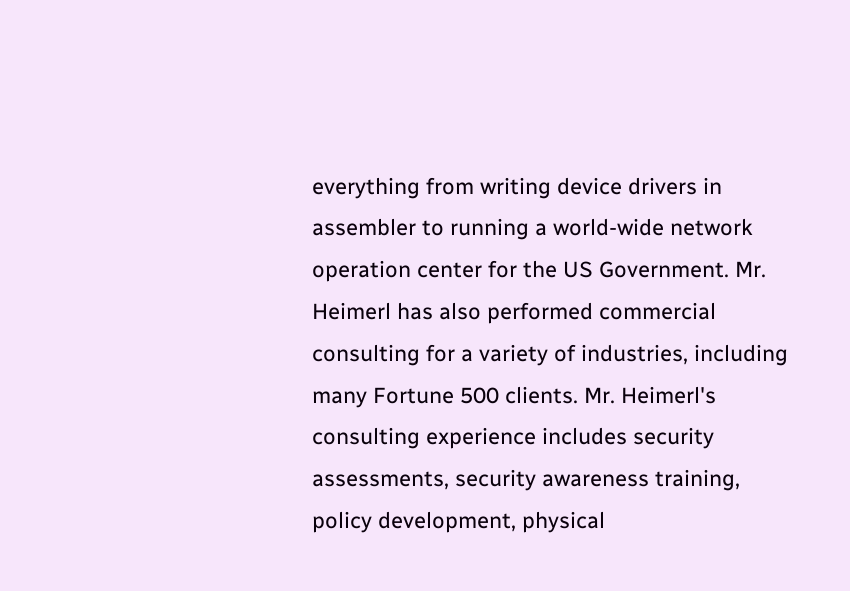everything from writing device drivers in assembler to running a world-wide network operation center for the US Government. Mr. Heimerl has also performed commercial consulting for a variety of industries, including many Fortune 500 clients. Mr. Heimerl's consulting experience includes security assessments, security awareness training, policy development, physical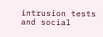intrusion tests and social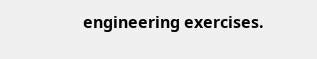engineering exercises.